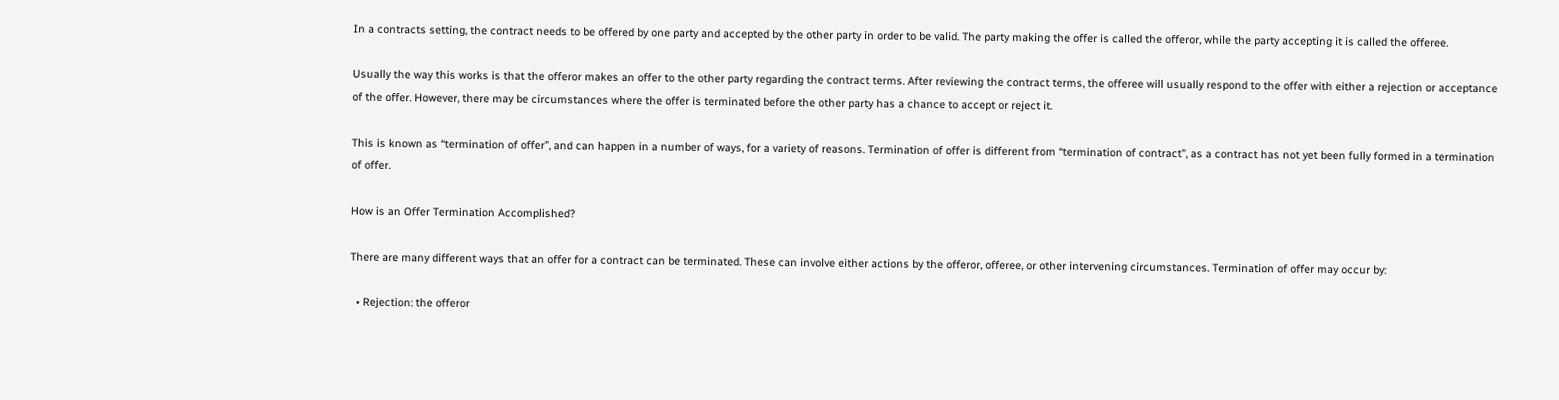In a contracts setting, the contract needs to be offered by one party and accepted by the other party in order to be valid. The party making the offer is called the offeror, while the party accepting it is called the offeree.

Usually the way this works is that the offeror makes an offer to the other party regarding the contract terms. After reviewing the contract terms, the offeree will usually respond to the offer with either a rejection or acceptance of the offer. However, there may be circumstances where the offer is terminated before the other party has a chance to accept or reject it.

This is known as “termination of offer”, and can happen in a number of ways, for a variety of reasons. Termination of offer is different from “termination of contract”, as a contract has not yet been fully formed in a termination of offer.

How is an Offer Termination Accomplished?

There are many different ways that an offer for a contract can be terminated. These can involve either actions by the offeror, offeree, or other intervening circumstances. Termination of offer may occur by:

  • Rejection: the offeror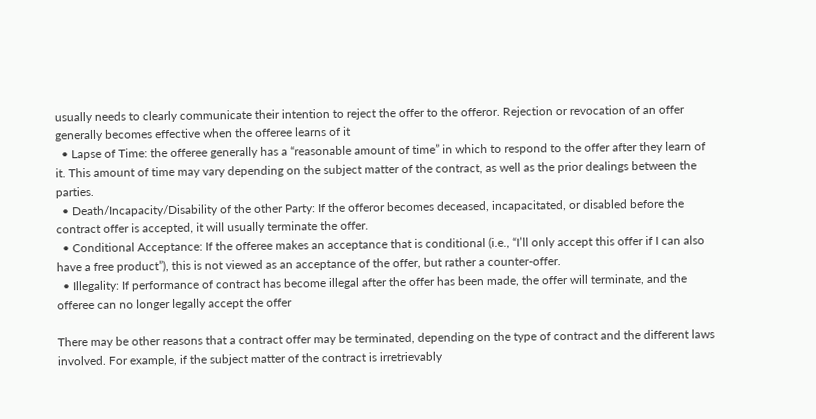usually needs to clearly communicate their intention to reject the offer to the offeror. Rejection or revocation of an offer generally becomes effective when the offeree learns of it
  • Lapse of Time: the offeree generally has a “reasonable amount of time” in which to respond to the offer after they learn of it. This amount of time may vary depending on the subject matter of the contract, as well as the prior dealings between the parties.
  • Death/Incapacity/Disability of the other Party: If the offeror becomes deceased, incapacitated, or disabled before the contract offer is accepted, it will usually terminate the offer.
  • Conditional Acceptance: If the offeree makes an acceptance that is conditional (i.e., “I’ll only accept this offer if I can also have a free product”), this is not viewed as an acceptance of the offer, but rather a counter-offer.
  • Illegality: If performance of contract has become illegal after the offer has been made, the offer will terminate, and the offeree can no longer legally accept the offer

There may be other reasons that a contract offer may be terminated, depending on the type of contract and the different laws involved. For example, if the subject matter of the contract is irretrievably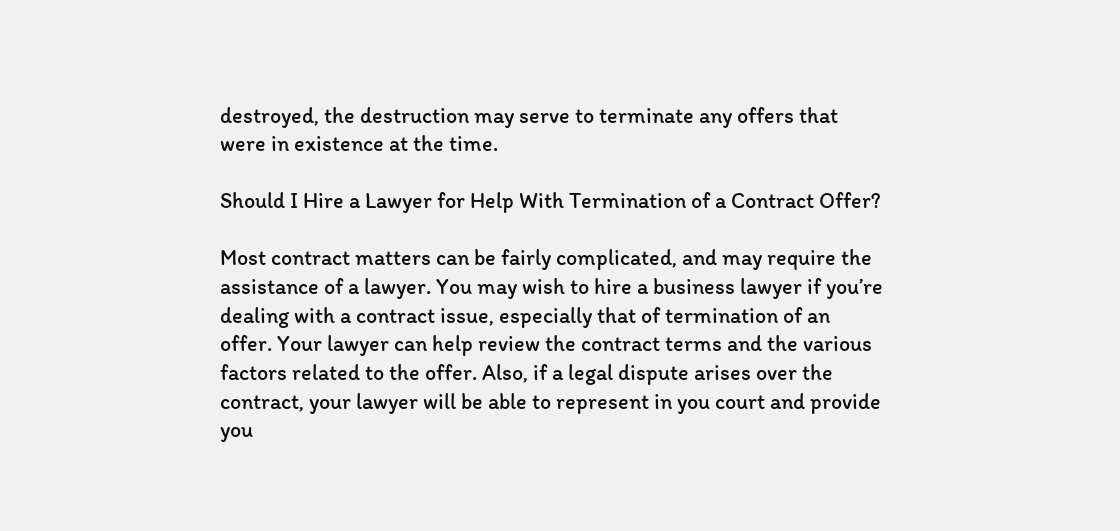destroyed, the destruction may serve to terminate any offers that were in existence at the time.

Should I Hire a Lawyer for Help With Termination of a Contract Offer?

Most contract matters can be fairly complicated, and may require the assistance of a lawyer. You may wish to hire a business lawyer if you’re dealing with a contract issue, especially that of termination of an offer. Your lawyer can help review the contract terms and the various factors related to the offer. Also, if a legal dispute arises over the contract, your lawyer will be able to represent in you court and provide you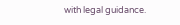with legal guidance.